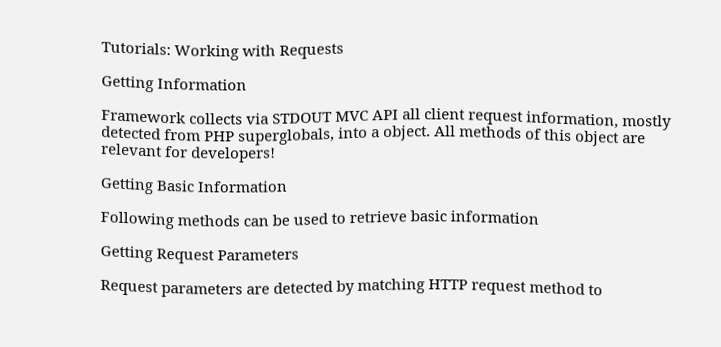Tutorials: Working with Requests

Getting Information

Framework collects via STDOUT MVC API all client request information, mostly detected from PHP superglobals, into a object. All methods of this object are relevant for developers!

Getting Basic Information

Following methods can be used to retrieve basic information

Getting Request Parameters

Request parameters are detected by matching HTTP request method to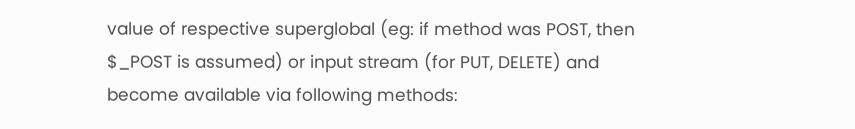value of respective superglobal (eg: if method was POST, then $_POST is assumed) or input stream (for PUT, DELETE) and become available via following methods: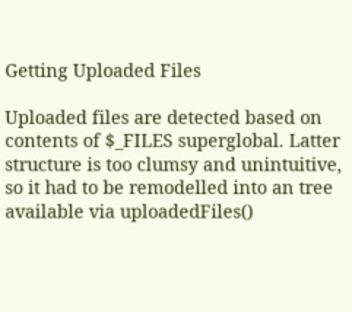Getting Uploaded Files

Uploaded files are detected based on contents of $_FILES superglobal. Latter structure is too clumsy and unintuitive, so it had to be remodelled into an tree available via uploadedFiles()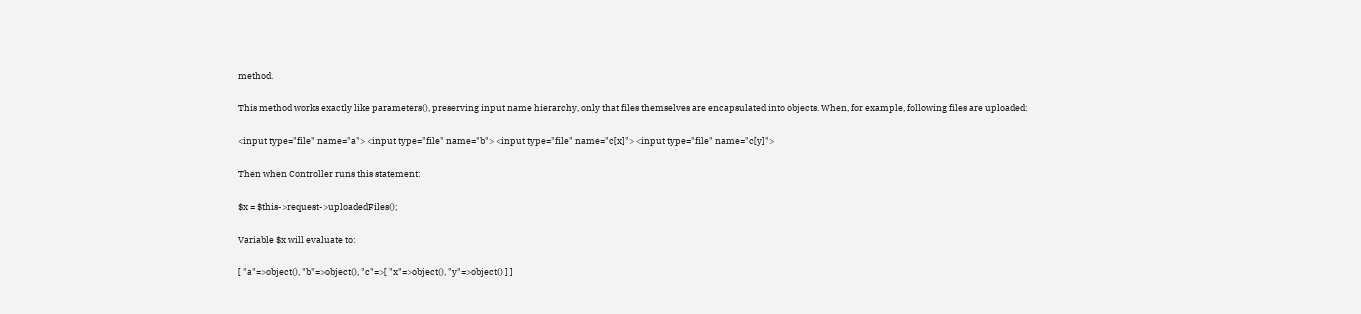method.

This method works exactly like parameters(), preserving input name hierarchy, only that files themselves are encapsulated into objects. When, for example, following files are uploaded:

<input type="file" name="a"> <input type="file" name="b"> <input type="file" name="c[x]"> <input type="file" name="c[y]">

Then when Controller runs this statement:

$x = $this->request->uploadedFiles();

Variable $x will evaluate to:

[ "a"=>object(), "b"=>object(), "c"=>[ "x"=>object(), "y"=>object() ] ]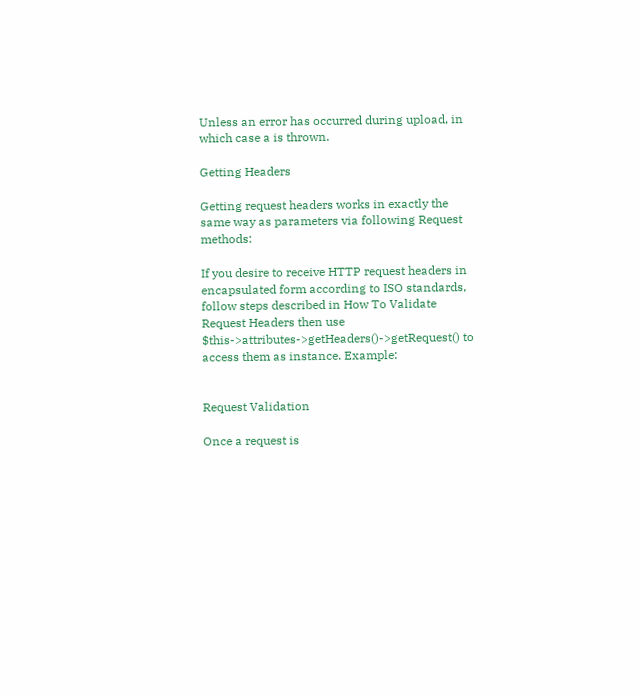Unless an error has occurred during upload, in which case a is thrown.

Getting Headers

Getting request headers works in exactly the same way as parameters via following Request methods:

If you desire to receive HTTP request headers in encapsulated form according to ISO standards, follow steps described in How To Validate Request Headers then use $this->attributes->getHeaders()->getRequest() to access them as instance. Example:


Request Validation

Once a request is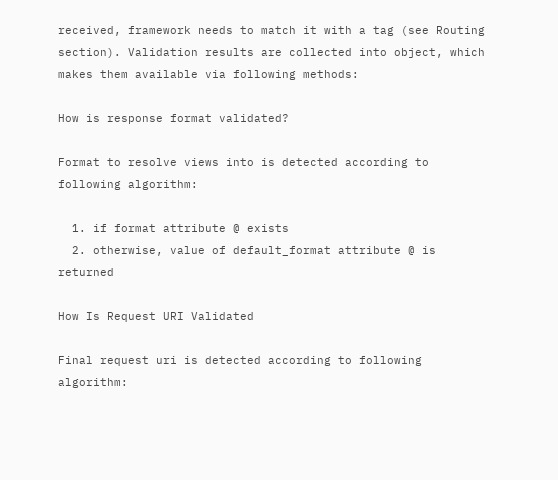received, framework needs to match it with a tag (see Routing section). Validation results are collected into object, which makes them available via following methods:

How is response format validated?

Format to resolve views into is detected according to following algorithm:

  1. if format attribute @ exists
  2. otherwise, value of default_format attribute @ is returned

How Is Request URI Validated

Final request uri is detected according to following algorithm: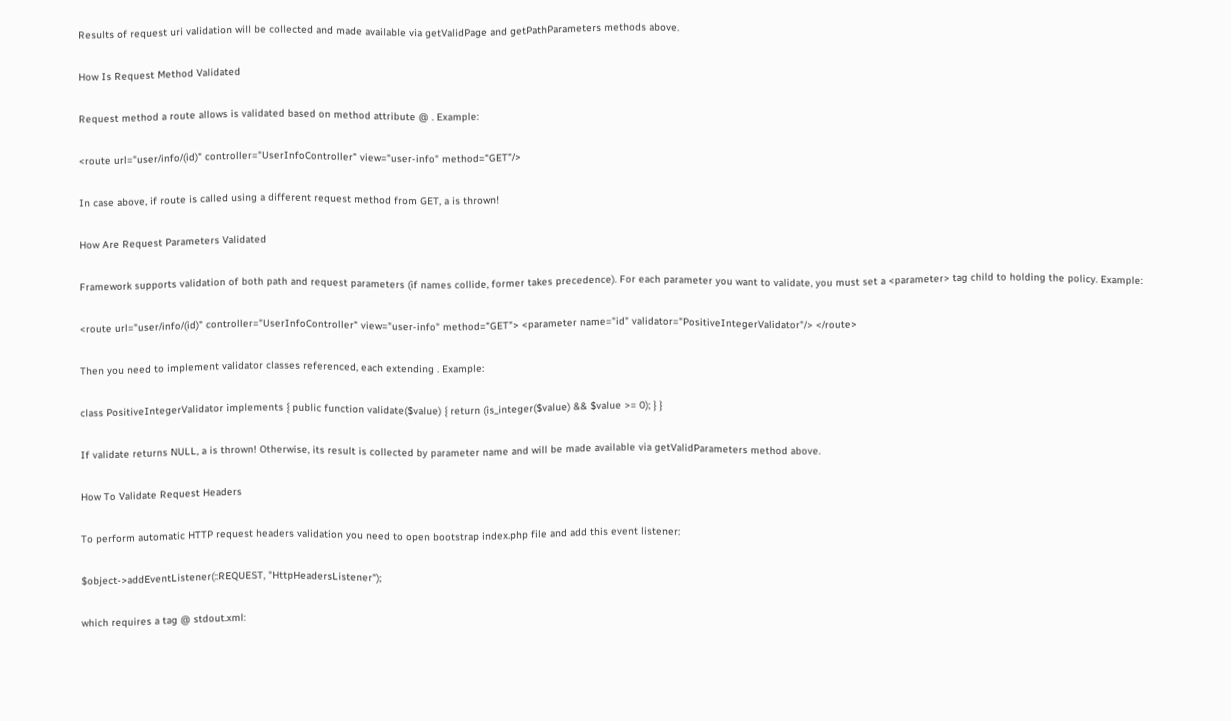Results of request uri validation will be collected and made available via getValidPage and getPathParameters methods above.

How Is Request Method Validated

Request method a route allows is validated based on method attribute @ . Example:

<route url="user/info/(id)" controller="UserInfoController" view="user-info" method="GET"/>

In case above, if route is called using a different request method from GET, a is thrown!

How Are Request Parameters Validated

Framework supports validation of both path and request parameters (if names collide, former takes precedence). For each parameter you want to validate, you must set a <parameter> tag child to holding the policy. Example:

<route url="user/info/(id)" controller="UserInfoController" view="user-info" method="GET"> <parameter name="id" validator="PositiveIntegerValidator"/> </route>

Then you need to implement validator classes referenced, each extending . Example:

class PositiveIntegerValidator implements { public function validate($value) { return (is_integer($value) && $value >= 0); } }

If validate returns NULL, a is thrown! Otherwise, its result is collected by parameter name and will be made available via getValidParameters method above.

How To Validate Request Headers

To perform automatic HTTP request headers validation you need to open bootstrap index.php file and add this event listener:

$object->addEventListener(::REQUEST, "HttpHeadersListener");

which requires a tag @ stdout.xml: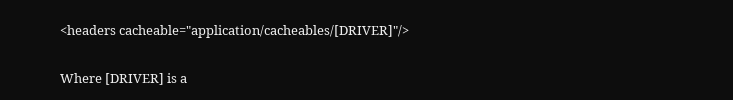<headers cacheable="application/cacheables/[DRIVER]"/>

Where [DRIVER] is a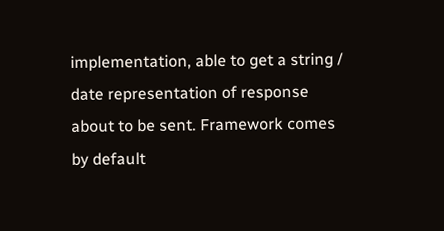implementation, able to get a string / date representation of response about to be sent. Framework comes by default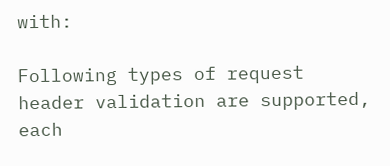with:

Following types of request header validation are supported, each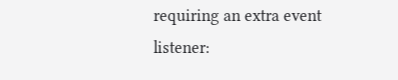requiring an extra event listener: